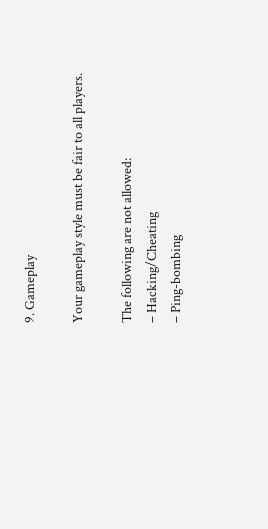9. Gameplay

Your gameplay style must be fair to all players.

The following are not allowed:
– Hacking/Cheating
– Ping-bombing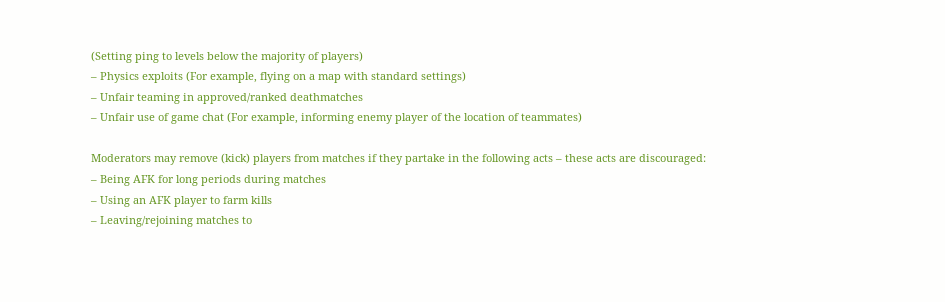(Setting ping to levels below the majority of players)
– Physics exploits (For example, flying on a map with standard settings)
– Unfair teaming in approved/ranked deathmatches
– Unfair use of game chat (For example, informing enemy player of the location of teammates)

Moderators may remove (kick) players from matches if they partake in the following acts – these acts are discouraged:
– Being AFK for long periods during matches
– Using an AFK player to farm kills
– Leaving/rejoining matches to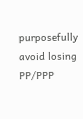purposefully avoid losing PP/PPP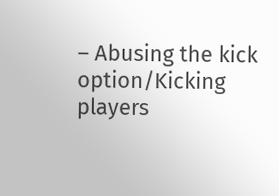– Abusing the kick option/Kicking players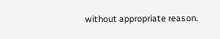without appropriate reason.